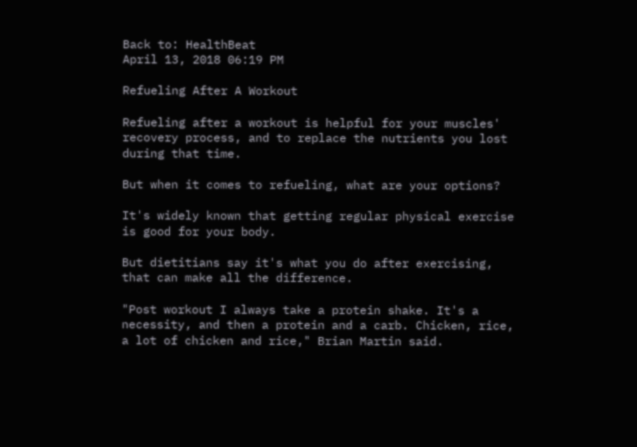Back to: HealthBeat
April 13, 2018 06:19 PM

Refueling After A Workout

Refueling after a workout is helpful for your muscles' recovery process, and to replace the nutrients you lost during that time.

But when it comes to refueling, what are your options?

It's widely known that getting regular physical exercise is good for your body.

But dietitians say it's what you do after exercising, that can make all the difference.

"Post workout I always take a protein shake. It's a necessity, and then a protein and a carb. Chicken, rice, a lot of chicken and rice," Brian Martin said.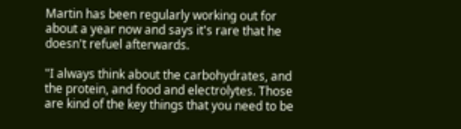Martin has been regularly working out for about a year now and says it's rare that he doesn't refuel afterwards.

"I always think about the carbohydrates, and the protein, and food and electrolytes. Those are kind of the key things that you need to be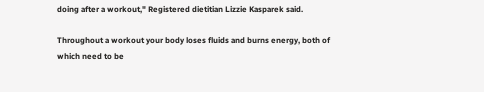doing after a workout," Registered dietitian Lizzie Kasparek said.

Throughout a workout your body loses fluids and burns energy, both of which need to be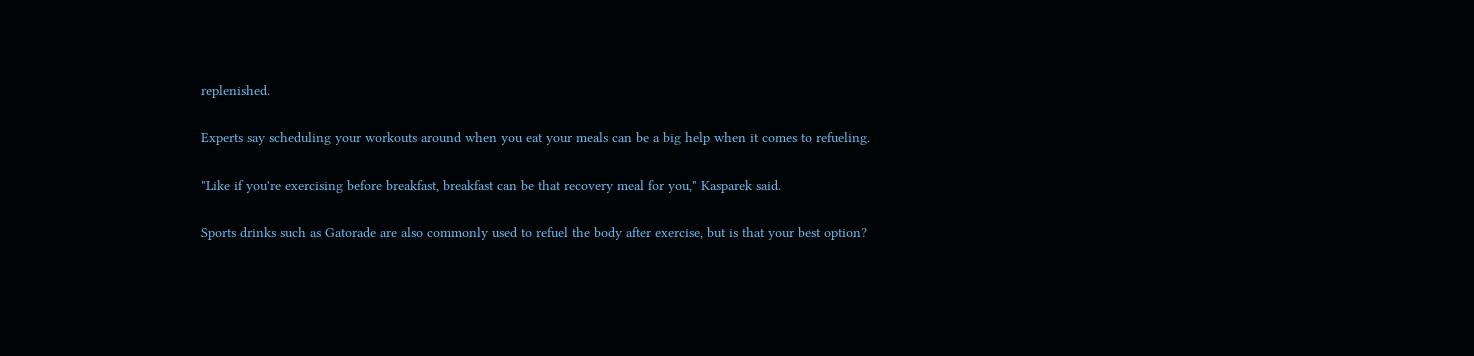replenished.

Experts say scheduling your workouts around when you eat your meals can be a big help when it comes to refueling.

"Like if you're exercising before breakfast, breakfast can be that recovery meal for you," Kasparek said.

Sports drinks such as Gatorade are also commonly used to refuel the body after exercise, but is that your best option?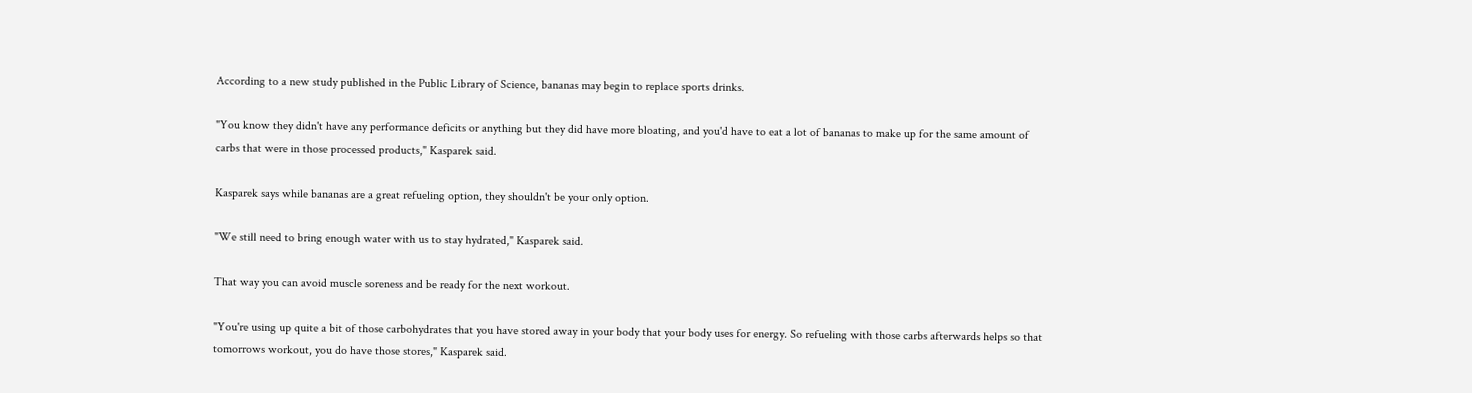According to a new study published in the Public Library of Science, bananas may begin to replace sports drinks.

"You know they didn't have any performance deficits or anything but they did have more bloating, and you'd have to eat a lot of bananas to make up for the same amount of carbs that were in those processed products," Kasparek said.

Kasparek says while bananas are a great refueling option, they shouldn't be your only option.

"We still need to bring enough water with us to stay hydrated," Kasparek said.

That way you can avoid muscle soreness and be ready for the next workout.

"You're using up quite a bit of those carbohydrates that you have stored away in your body that your body uses for energy. So refueling with those carbs afterwards helps so that tomorrows workout, you do have those stores," Kasparek said.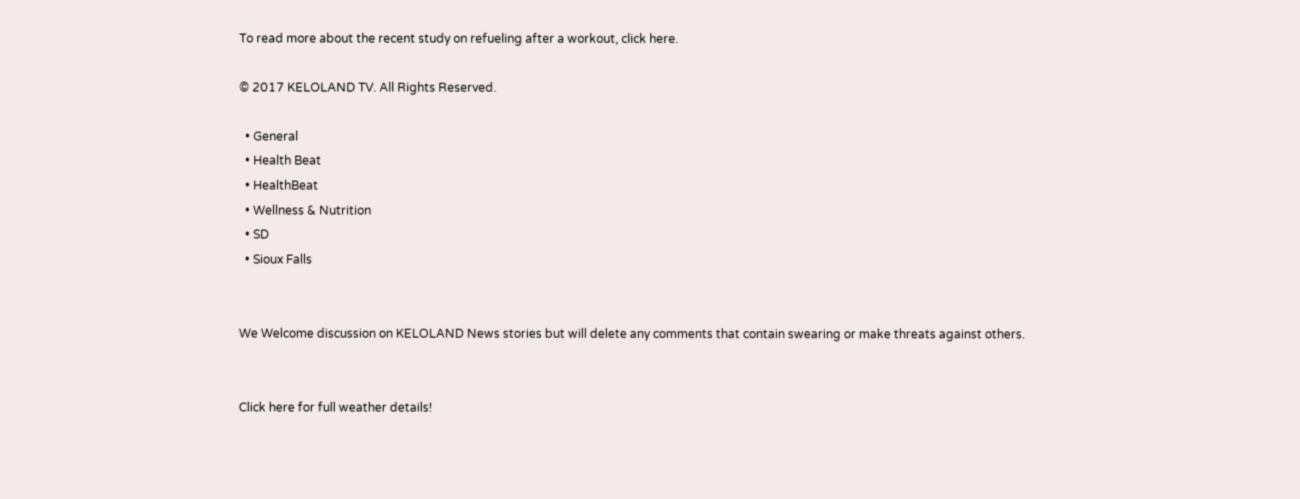To read more about the recent study on refueling after a workout, click here.

© 2017 KELOLAND TV. All Rights Reserved.

  • General
  • Health Beat
  • HealthBeat
  • Wellness & Nutrition
  • SD
  • Sioux Falls


We Welcome discussion on KELOLAND News stories but will delete any comments that contain swearing or make threats against others.


Click here for full weather details!